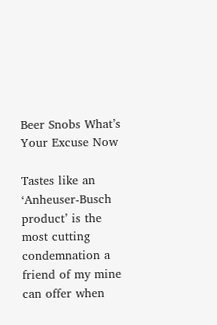Beer Snobs What’s Your Excuse Now

Tastes like an ‘Anheuser-Busch product’ is the most cutting condemnation a friend of my mine can offer when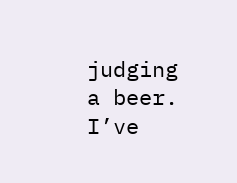judging a beer. I’ve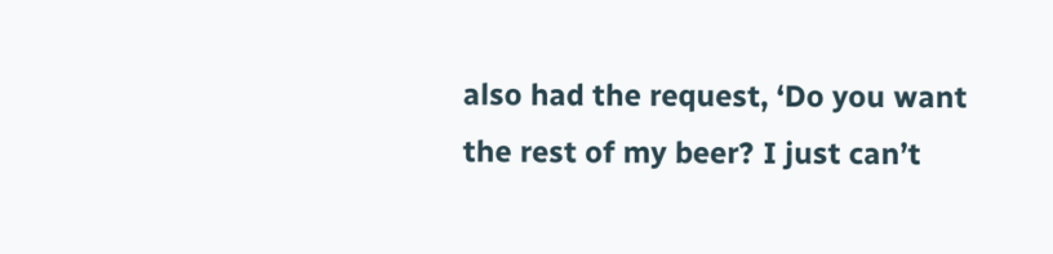also had the request, ‘Do you want the rest of my beer? I just can’t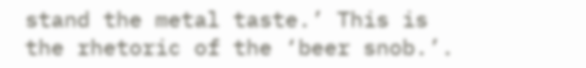stand the metal taste.’ This is the rhetoric of the ‘beer snob.’.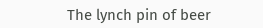The lynch pin of beer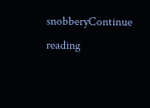snobberyContinue reading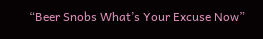“Beer Snobs What’s Your Excuse Now”